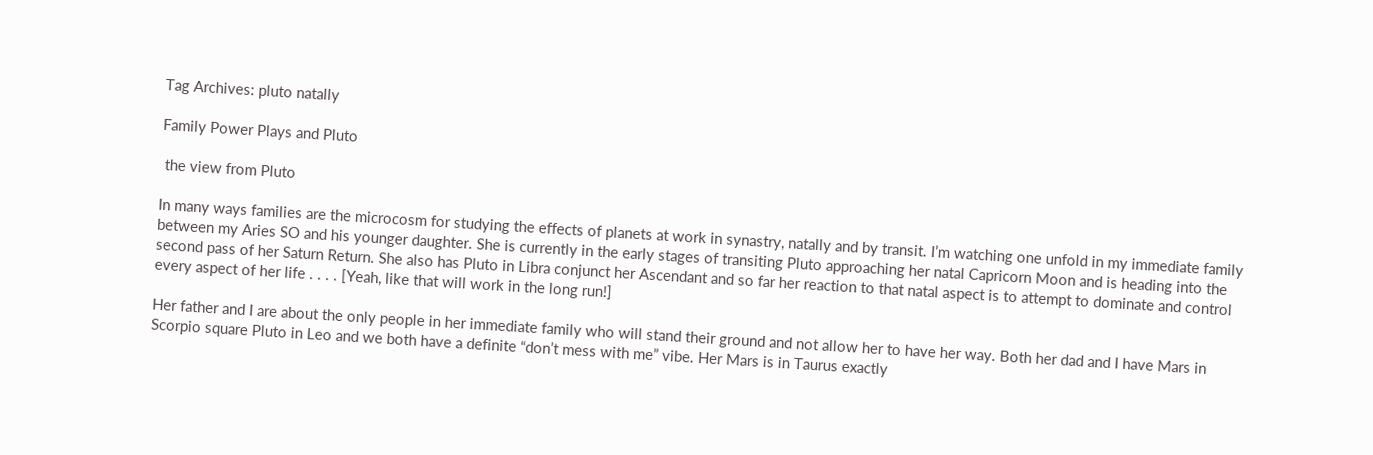Tag Archives: pluto natally

Family Power Plays and Pluto

 the view from Pluto

In many ways families are the microcosm for studying the effects of planets at work in synastry, natally and by transit. I’m watching one unfold in my immediate family between my Aries SO and his younger daughter. She is currently in the early stages of transiting Pluto approaching her natal Capricorn Moon and is heading into the second pass of her Saturn Return. She also has Pluto in Libra conjunct her Ascendant and so far her reaction to that natal aspect is to attempt to dominate and control every aspect of her life . . . . [Yeah, like that will work in the long run!]

Her father and I are about the only people in her immediate family who will stand their ground and not allow her to have her way. Both her dad and I have Mars in Scorpio square Pluto in Leo and we both have a definite “don’t mess with me” vibe. Her Mars is in Taurus exactly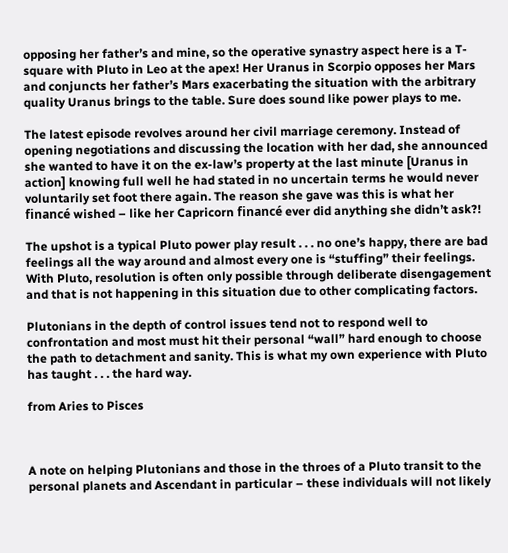opposing her father’s and mine, so the operative synastry aspect here is a T-square with Pluto in Leo at the apex! Her Uranus in Scorpio opposes her Mars and conjuncts her father’s Mars exacerbating the situation with the arbitrary quality Uranus brings to the table. Sure does sound like power plays to me.

The latest episode revolves around her civil marriage ceremony. Instead of opening negotiations and discussing the location with her dad, she announced she wanted to have it on the ex-law’s property at the last minute [Uranus in action] knowing full well he had stated in no uncertain terms he would never voluntarily set foot there again. The reason she gave was this is what her financé wished – like her Capricorn financé ever did anything she didn’t ask?!

The upshot is a typical Pluto power play result . . . no one’s happy, there are bad feelings all the way around and almost every one is “stuffing” their feelings. With Pluto, resolution is often only possible through deliberate disengagement and that is not happening in this situation due to other complicating factors.

Plutonians in the depth of control issues tend not to respond well to confrontation and most must hit their personal “wall” hard enough to choose the path to detachment and sanity. This is what my own experience with Pluto has taught . . . the hard way.

from Aries to Pisces



A note on helping Plutonians and those in the throes of a Pluto transit to the personal planets and Ascendant in particular – these individuals will not likely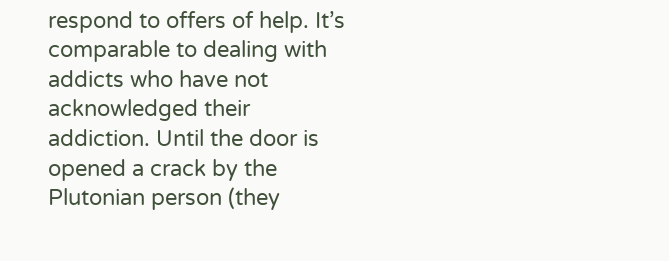respond to offers of help. It’s comparable to dealing with addicts who have not acknowledged their addiction. Until the door is opened a crack by the Plutonian person (they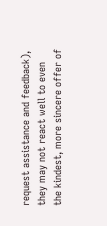request assistance and feedback), they may not react well to even the kindest, more sincere offer of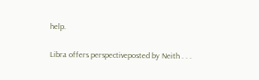help.

Libra offers perspectiveposted by Neith . . .